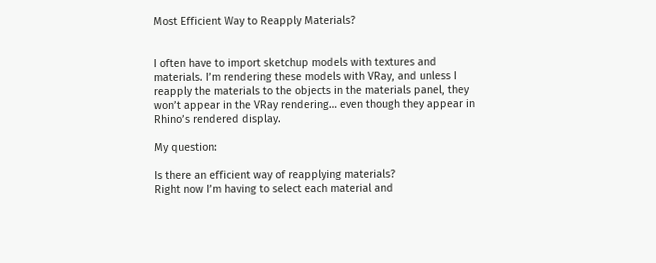Most Efficient Way to Reapply Materials?


I often have to import sketchup models with textures and materials. I’m rendering these models with VRay, and unless I reapply the materials to the objects in the materials panel, they won’t appear in the VRay rendering… even though they appear in Rhino’s rendered display.

My question:

Is there an efficient way of reapplying materials?
Right now I’m having to select each material and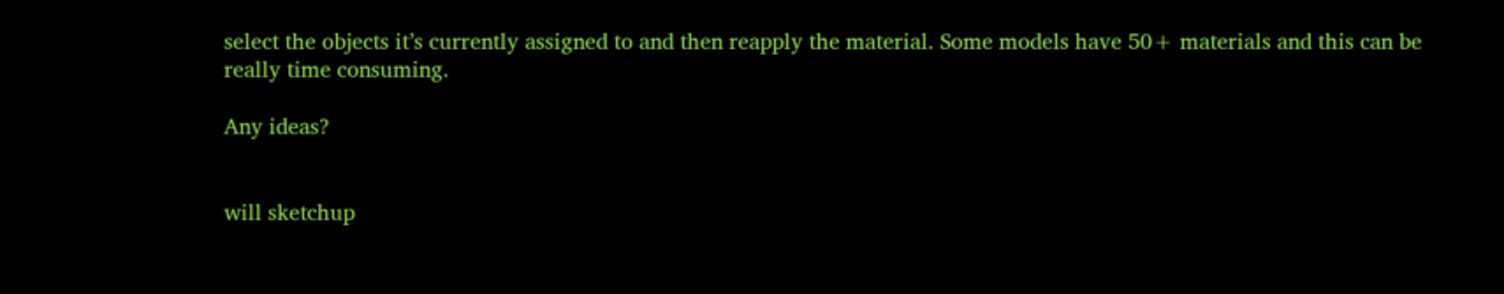select the objects it’s currently assigned to and then reapply the material. Some models have 50+ materials and this can be really time consuming.

Any ideas?


will sketchup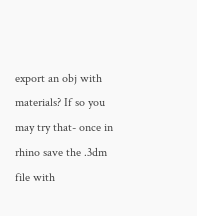export an obj with materials? If so you may try that- once in rhino save the .3dm file with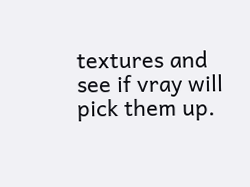textures and see if vray will pick them up.